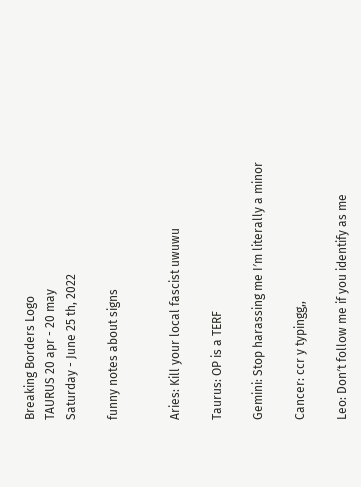Breaking Borders Logo
TAURUS 20 apr - 20 may
Saturday - June 25 th, 2022

funny notes about signs


Aries: Kill your local fascist uwuwu

Taurus: OP is a TERF

Gemini: Stop harassing me I′m literally a minor

Cancer: ccr y typingg,,

Leo: Don′t follow me if you identify as me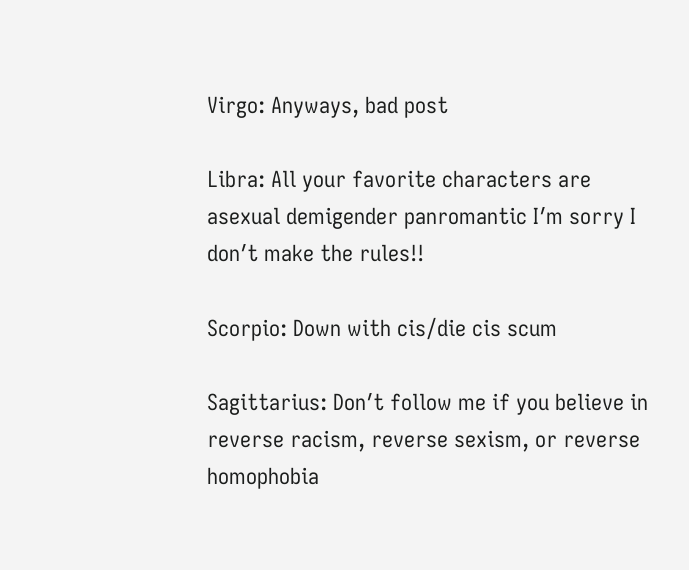Virgo: Anyways, bad post

Libra: All your favorite characters are asexual demigender panromantic I′m sorry I don′t make the rules!!

Scorpio: Down with cis/die cis scum

Sagittarius: Don′t follow me if you believe in reverse racism, reverse sexism, or reverse homophobia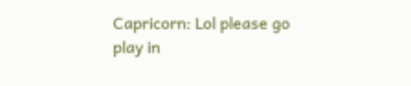Capricorn: Lol please go play in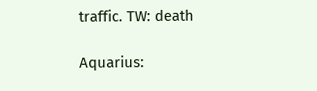traffic. TW: death

Aquarius: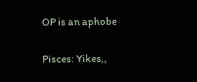OP is an aphobe

Pisces: Yikes,,